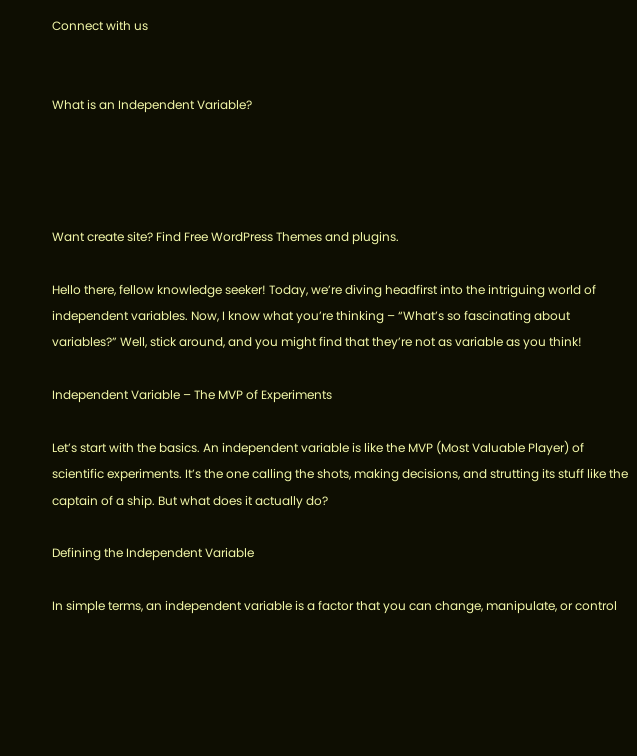Connect with us


What is an Independent Variable?




Want create site? Find Free WordPress Themes and plugins.

Hello there, fellow knowledge seeker! Today, we’re diving headfirst into the intriguing world of independent variables. Now, I know what you’re thinking – “What’s so fascinating about variables?” Well, stick around, and you might find that they’re not as variable as you think!

Independent Variable – The MVP of Experiments

Let’s start with the basics. An independent variable is like the MVP (Most Valuable Player) of scientific experiments. It’s the one calling the shots, making decisions, and strutting its stuff like the captain of a ship. But what does it actually do?

Defining the Independent Variable

In simple terms, an independent variable is a factor that you can change, manipulate, or control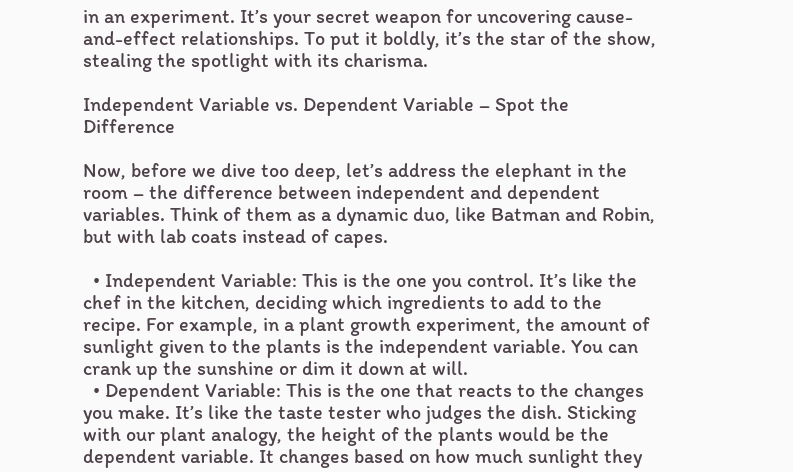in an experiment. It’s your secret weapon for uncovering cause-and-effect relationships. To put it boldly, it’s the star of the show, stealing the spotlight with its charisma.

Independent Variable vs. Dependent Variable – Spot the Difference

Now, before we dive too deep, let’s address the elephant in the room – the difference between independent and dependent variables. Think of them as a dynamic duo, like Batman and Robin, but with lab coats instead of capes.

  • Independent Variable: This is the one you control. It’s like the chef in the kitchen, deciding which ingredients to add to the recipe. For example, in a plant growth experiment, the amount of sunlight given to the plants is the independent variable. You can crank up the sunshine or dim it down at will.
  • Dependent Variable: This is the one that reacts to the changes you make. It’s like the taste tester who judges the dish. Sticking with our plant analogy, the height of the plants would be the dependent variable. It changes based on how much sunlight they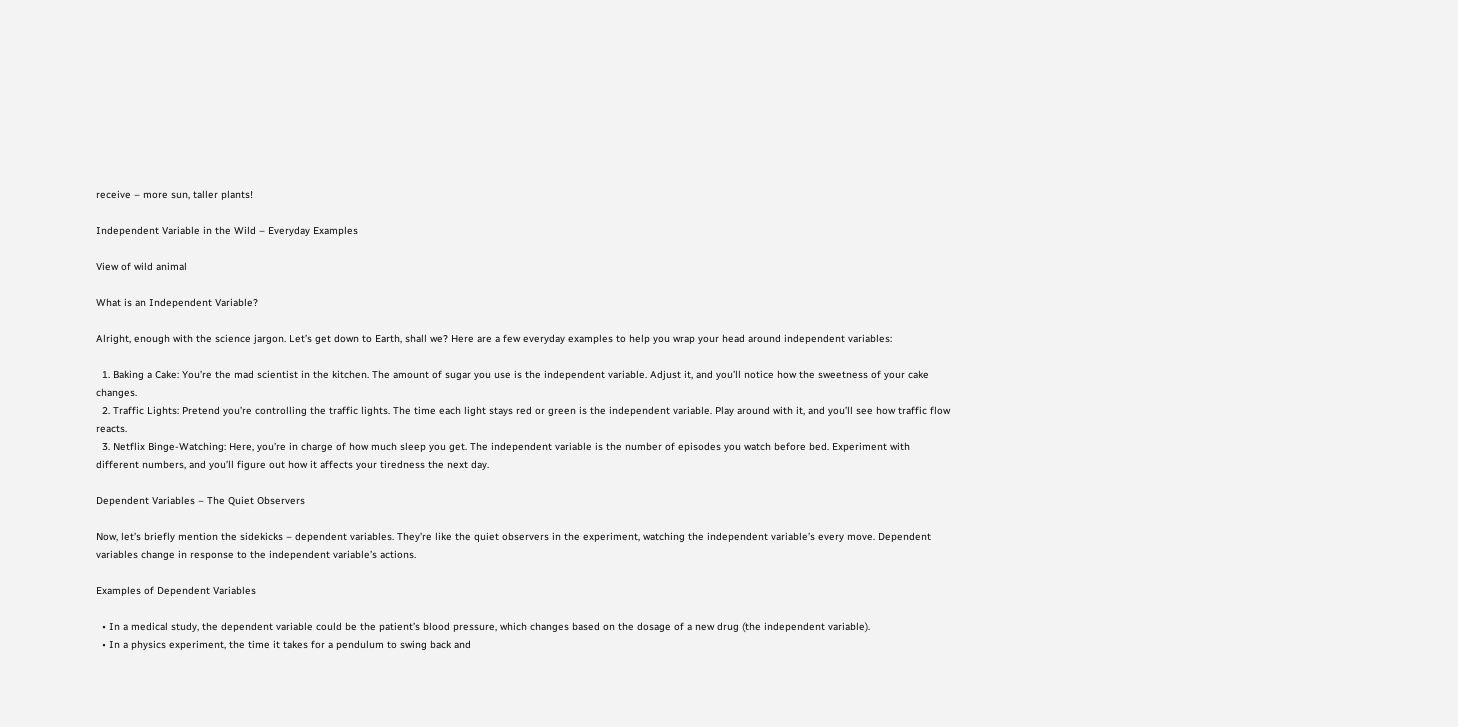receive – more sun, taller plants!

Independent Variable in the Wild – Everyday Examples

View of wild animal

What is an Independent Variable?

Alright, enough with the science jargon. Let’s get down to Earth, shall we? Here are a few everyday examples to help you wrap your head around independent variables:

  1. Baking a Cake: You’re the mad scientist in the kitchen. The amount of sugar you use is the independent variable. Adjust it, and you’ll notice how the sweetness of your cake changes.
  2. Traffic Lights: Pretend you’re controlling the traffic lights. The time each light stays red or green is the independent variable. Play around with it, and you’ll see how traffic flow reacts.
  3. Netflix Binge-Watching: Here, you’re in charge of how much sleep you get. The independent variable is the number of episodes you watch before bed. Experiment with different numbers, and you’ll figure out how it affects your tiredness the next day.

Dependent Variables – The Quiet Observers

Now, let’s briefly mention the sidekicks – dependent variables. They’re like the quiet observers in the experiment, watching the independent variable’s every move. Dependent variables change in response to the independent variable’s actions.

Examples of Dependent Variables

  • In a medical study, the dependent variable could be the patient’s blood pressure, which changes based on the dosage of a new drug (the independent variable).
  • In a physics experiment, the time it takes for a pendulum to swing back and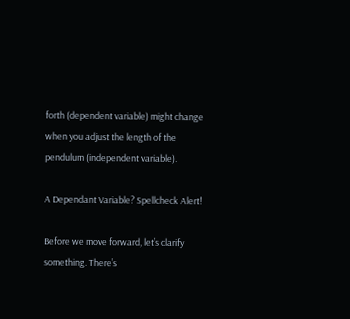forth (dependent variable) might change when you adjust the length of the pendulum (independent variable).

A Dependant Variable? Spellcheck Alert!

Before we move forward, let’s clarify something. There’s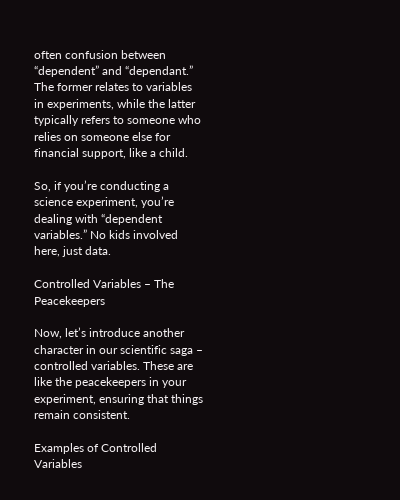often confusion between “dependent” and “dependant.” The former relates to variables in experiments, while the latter typically refers to someone who relies on someone else for financial support, like a child.

So, if you’re conducting a science experiment, you’re dealing with “dependent variables.” No kids involved here, just data.

Controlled Variables – The Peacekeepers

Now, let’s introduce another character in our scientific saga – controlled variables. These are like the peacekeepers in your experiment, ensuring that things remain consistent.

Examples of Controlled Variables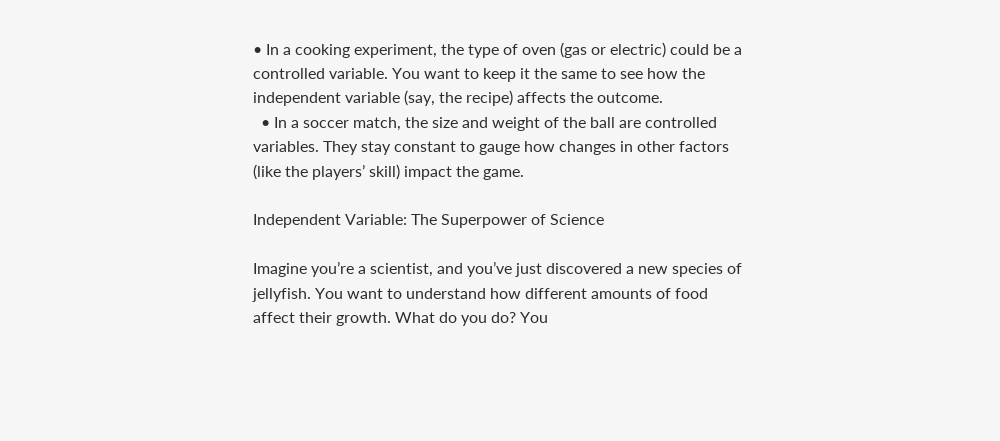• In a cooking experiment, the type of oven (gas or electric) could be a controlled variable. You want to keep it the same to see how the independent variable (say, the recipe) affects the outcome.
  • In a soccer match, the size and weight of the ball are controlled variables. They stay constant to gauge how changes in other factors (like the players’ skill) impact the game.

Independent Variable: The Superpower of Science

Imagine you’re a scientist, and you’ve just discovered a new species of jellyfish. You want to understand how different amounts of food affect their growth. What do you do? You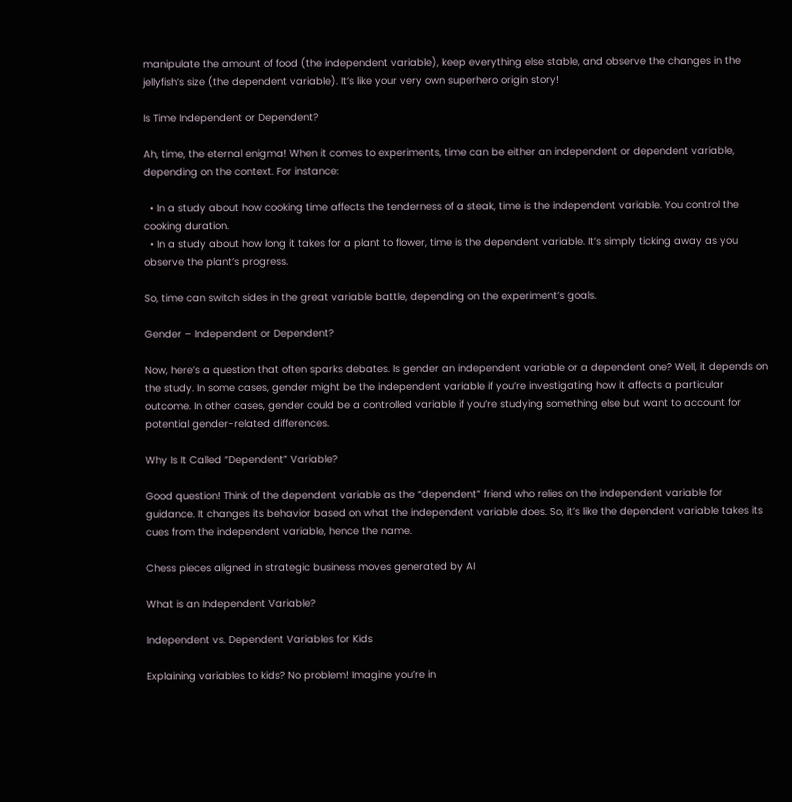manipulate the amount of food (the independent variable), keep everything else stable, and observe the changes in the jellyfish’s size (the dependent variable). It’s like your very own superhero origin story!

Is Time Independent or Dependent?

Ah, time, the eternal enigma! When it comes to experiments, time can be either an independent or dependent variable, depending on the context. For instance:

  • In a study about how cooking time affects the tenderness of a steak, time is the independent variable. You control the cooking duration.
  • In a study about how long it takes for a plant to flower, time is the dependent variable. It’s simply ticking away as you observe the plant’s progress.

So, time can switch sides in the great variable battle, depending on the experiment’s goals.

Gender – Independent or Dependent?

Now, here’s a question that often sparks debates. Is gender an independent variable or a dependent one? Well, it depends on the study. In some cases, gender might be the independent variable if you’re investigating how it affects a particular outcome. In other cases, gender could be a controlled variable if you’re studying something else but want to account for potential gender-related differences.

Why Is It Called “Dependent” Variable?

Good question! Think of the dependent variable as the “dependent” friend who relies on the independent variable for guidance. It changes its behavior based on what the independent variable does. So, it’s like the dependent variable takes its cues from the independent variable, hence the name.

Chess pieces aligned in strategic business moves generated by AI

What is an Independent Variable?

Independent vs. Dependent Variables for Kids

Explaining variables to kids? No problem! Imagine you’re in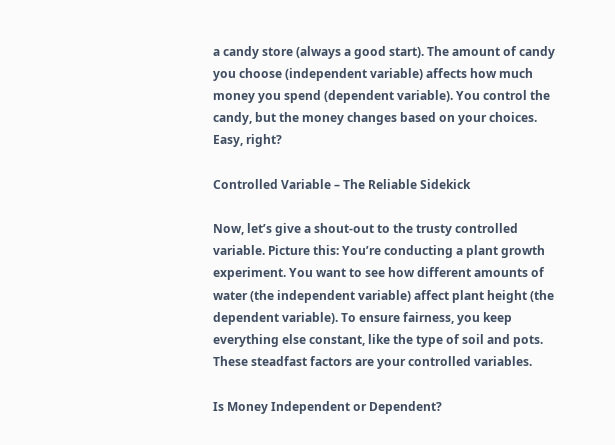a candy store (always a good start). The amount of candy you choose (independent variable) affects how much money you spend (dependent variable). You control the candy, but the money changes based on your choices. Easy, right?

Controlled Variable – The Reliable Sidekick

Now, let’s give a shout-out to the trusty controlled variable. Picture this: You’re conducting a plant growth experiment. You want to see how different amounts of water (the independent variable) affect plant height (the dependent variable). To ensure fairness, you keep everything else constant, like the type of soil and pots. These steadfast factors are your controlled variables.

Is Money Independent or Dependent?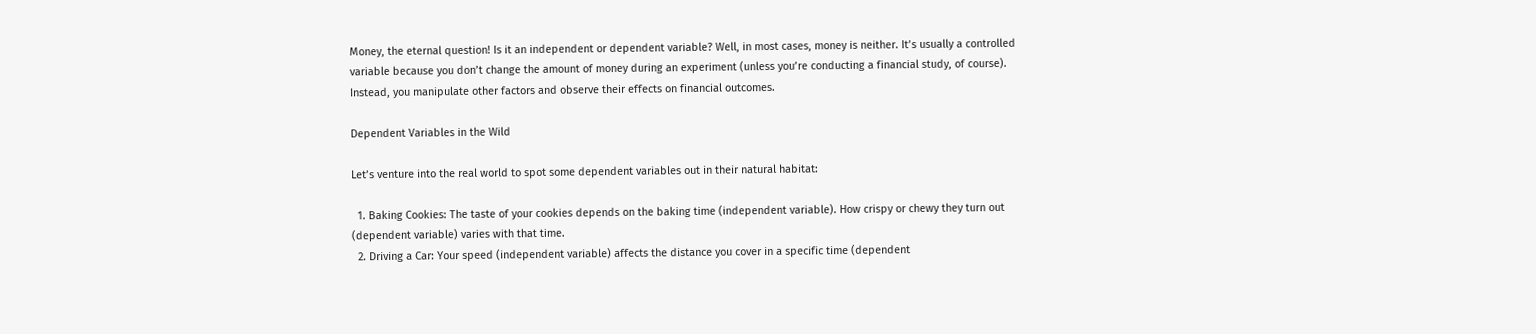Money, the eternal question! Is it an independent or dependent variable? Well, in most cases, money is neither. It’s usually a controlled variable because you don’t change the amount of money during an experiment (unless you’re conducting a financial study, of course). Instead, you manipulate other factors and observe their effects on financial outcomes.

Dependent Variables in the Wild

Let’s venture into the real world to spot some dependent variables out in their natural habitat:

  1. Baking Cookies: The taste of your cookies depends on the baking time (independent variable). How crispy or chewy they turn out (dependent variable) varies with that time.
  2. Driving a Car: Your speed (independent variable) affects the distance you cover in a specific time (dependent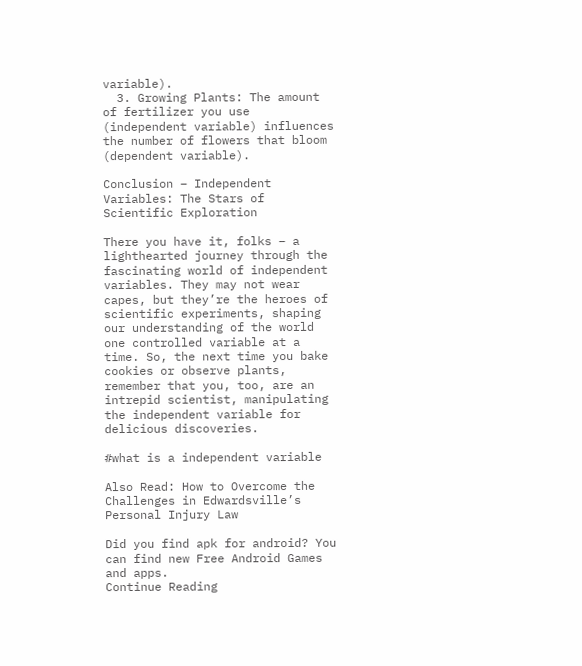variable).
  3. Growing Plants: The amount of fertilizer you use (independent variable) influences the number of flowers that bloom (dependent variable).

Conclusion – Independent Variables: The Stars of Scientific Exploration

There you have it, folks – a lighthearted journey through the fascinating world of independent variables. They may not wear capes, but they’re the heroes of scientific experiments, shaping our understanding of the world one controlled variable at a time. So, the next time you bake cookies or observe plants, remember that you, too, are an intrepid scientist, manipulating the independent variable for delicious discoveries.

#what is a independent variable

Also Read: How to Overcome the Challenges in Edwardsville’s Personal Injury Law

Did you find apk for android? You can find new Free Android Games and apps.
Continue Reading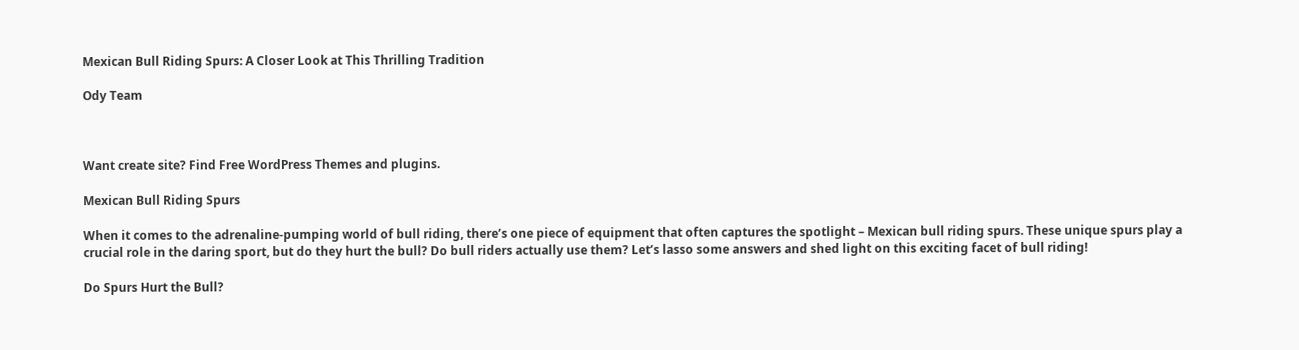Mexican Bull Riding Spurs: A Closer Look at This Thrilling Tradition

Ody Team



Want create site? Find Free WordPress Themes and plugins.

Mexican Bull Riding Spurs

When it comes to the adrenaline-pumping world of bull riding, there’s one piece of equipment that often captures the spotlight – Mexican bull riding spurs. These unique spurs play a crucial role in the daring sport, but do they hurt the bull? Do bull riders actually use them? Let’s lasso some answers and shed light on this exciting facet of bull riding!

Do Spurs Hurt the Bull?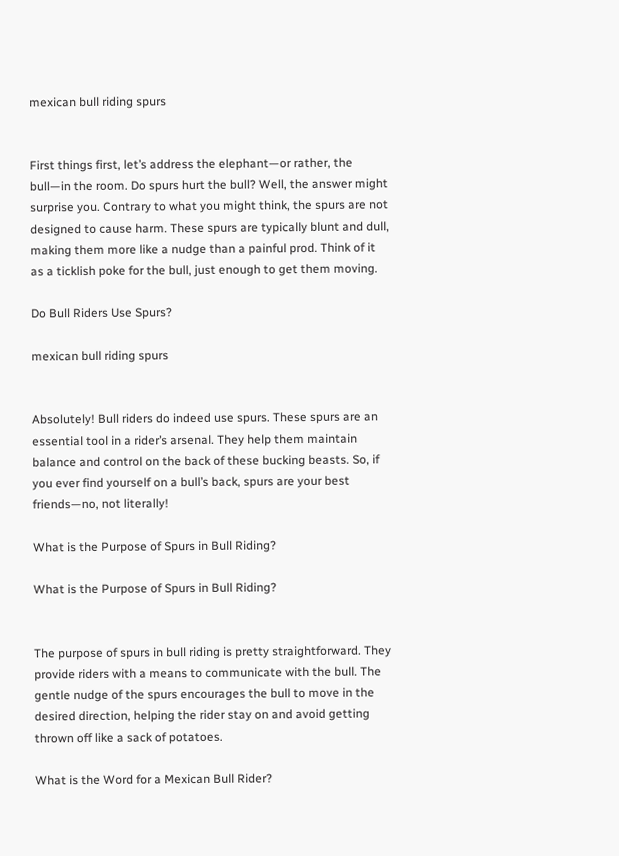mexican bull riding spurs


First things first, let’s address the elephant—or rather, the bull—in the room. Do spurs hurt the bull? Well, the answer might surprise you. Contrary to what you might think, the spurs are not designed to cause harm. These spurs are typically blunt and dull, making them more like a nudge than a painful prod. Think of it as a ticklish poke for the bull, just enough to get them moving.

Do Bull Riders Use Spurs?

mexican bull riding spurs


Absolutely! Bull riders do indeed use spurs. These spurs are an essential tool in a rider’s arsenal. They help them maintain balance and control on the back of these bucking beasts. So, if you ever find yourself on a bull’s back, spurs are your best friends—no, not literally!

What is the Purpose of Spurs in Bull Riding?

What is the Purpose of Spurs in Bull Riding?


The purpose of spurs in bull riding is pretty straightforward. They provide riders with a means to communicate with the bull. The gentle nudge of the spurs encourages the bull to move in the desired direction, helping the rider stay on and avoid getting thrown off like a sack of potatoes.

What is the Word for a Mexican Bull Rider?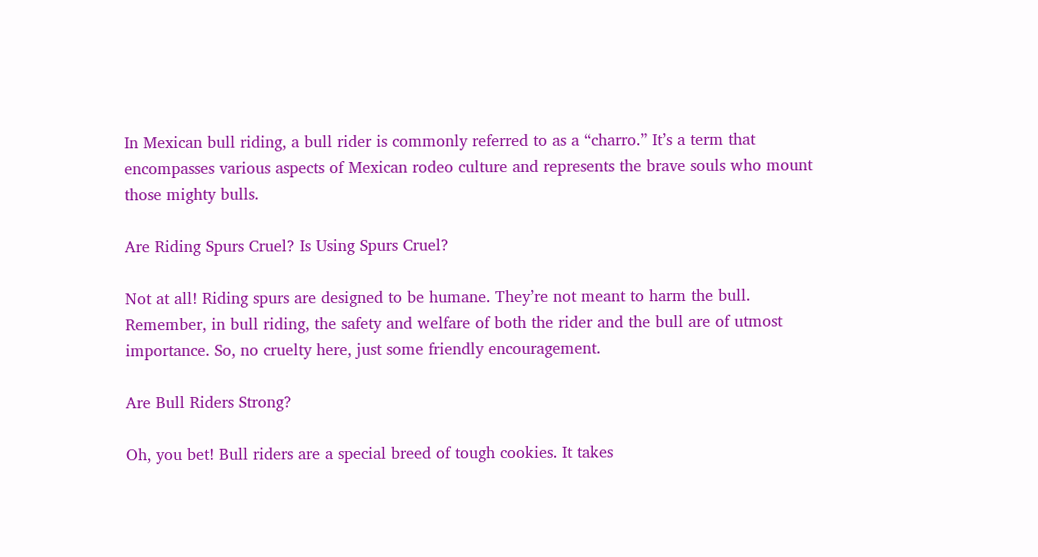In Mexican bull riding, a bull rider is commonly referred to as a “charro.” It’s a term that encompasses various aspects of Mexican rodeo culture and represents the brave souls who mount those mighty bulls.

Are Riding Spurs Cruel? Is Using Spurs Cruel?

Not at all! Riding spurs are designed to be humane. They’re not meant to harm the bull. Remember, in bull riding, the safety and welfare of both the rider and the bull are of utmost importance. So, no cruelty here, just some friendly encouragement.

Are Bull Riders Strong?

Oh, you bet! Bull riders are a special breed of tough cookies. It takes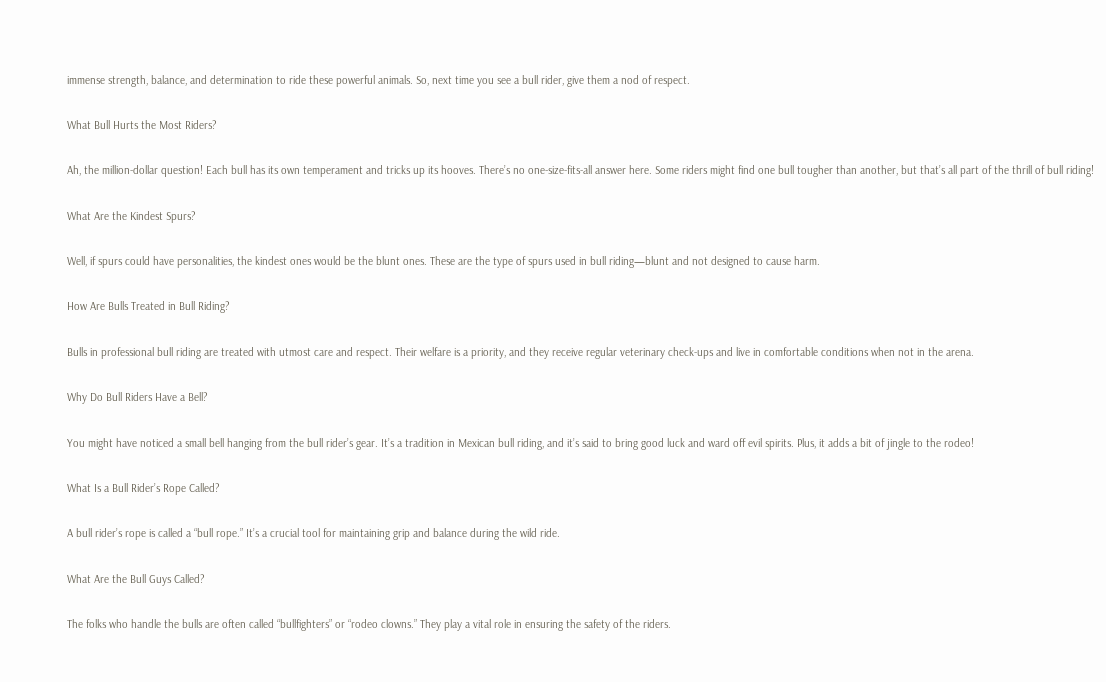immense strength, balance, and determination to ride these powerful animals. So, next time you see a bull rider, give them a nod of respect.

What Bull Hurts the Most Riders?

Ah, the million-dollar question! Each bull has its own temperament and tricks up its hooves. There’s no one-size-fits-all answer here. Some riders might find one bull tougher than another, but that’s all part of the thrill of bull riding!

What Are the Kindest Spurs?

Well, if spurs could have personalities, the kindest ones would be the blunt ones. These are the type of spurs used in bull riding—blunt and not designed to cause harm.

How Are Bulls Treated in Bull Riding?

Bulls in professional bull riding are treated with utmost care and respect. Their welfare is a priority, and they receive regular veterinary check-ups and live in comfortable conditions when not in the arena.

Why Do Bull Riders Have a Bell?

You might have noticed a small bell hanging from the bull rider’s gear. It’s a tradition in Mexican bull riding, and it’s said to bring good luck and ward off evil spirits. Plus, it adds a bit of jingle to the rodeo!

What Is a Bull Rider’s Rope Called?

A bull rider’s rope is called a “bull rope.” It’s a crucial tool for maintaining grip and balance during the wild ride.

What Are the Bull Guys Called?

The folks who handle the bulls are often called “bullfighters” or “rodeo clowns.” They play a vital role in ensuring the safety of the riders.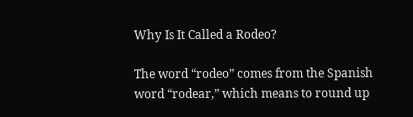Why Is It Called a Rodeo?

The word “rodeo” comes from the Spanish word “rodear,” which means to round up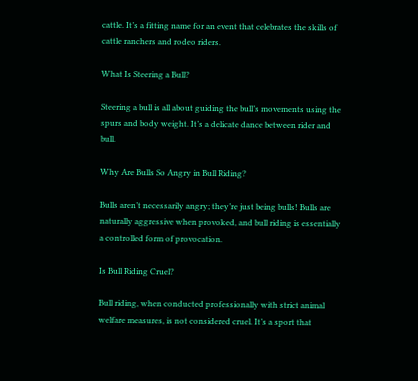cattle. It’s a fitting name for an event that celebrates the skills of cattle ranchers and rodeo riders.

What Is Steering a Bull?

Steering a bull is all about guiding the bull’s movements using the spurs and body weight. It’s a delicate dance between rider and bull.

Why Are Bulls So Angry in Bull Riding?

Bulls aren’t necessarily angry; they’re just being bulls! Bulls are naturally aggressive when provoked, and bull riding is essentially a controlled form of provocation.

Is Bull Riding Cruel?

Bull riding, when conducted professionally with strict animal welfare measures, is not considered cruel. It’s a sport that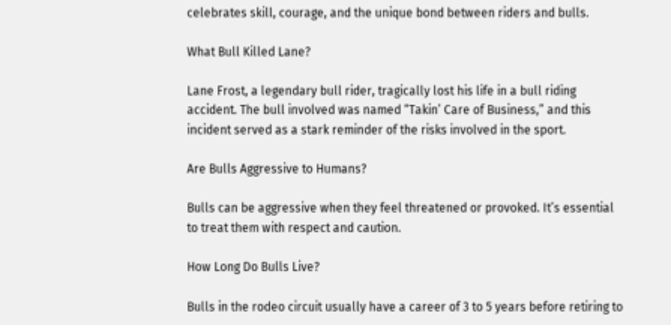celebrates skill, courage, and the unique bond between riders and bulls.

What Bull Killed Lane?

Lane Frost, a legendary bull rider, tragically lost his life in a bull riding accident. The bull involved was named “Takin’ Care of Business,” and this incident served as a stark reminder of the risks involved in the sport.

Are Bulls Aggressive to Humans?

Bulls can be aggressive when they feel threatened or provoked. It’s essential to treat them with respect and caution.

How Long Do Bulls Live?

Bulls in the rodeo circuit usually have a career of 3 to 5 years before retiring to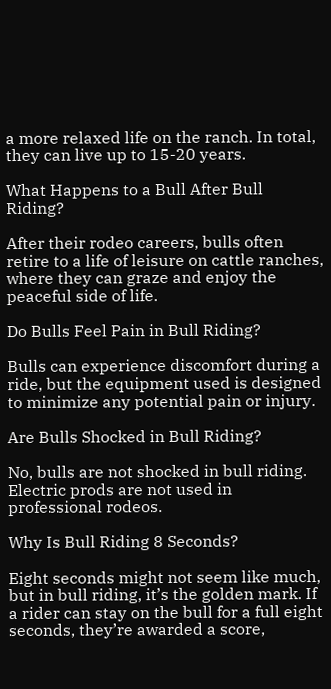a more relaxed life on the ranch. In total, they can live up to 15-20 years.

What Happens to a Bull After Bull Riding?

After their rodeo careers, bulls often retire to a life of leisure on cattle ranches, where they can graze and enjoy the peaceful side of life.

Do Bulls Feel Pain in Bull Riding?

Bulls can experience discomfort during a ride, but the equipment used is designed to minimize any potential pain or injury.

Are Bulls Shocked in Bull Riding?

No, bulls are not shocked in bull riding. Electric prods are not used in professional rodeos.

Why Is Bull Riding 8 Seconds?

Eight seconds might not seem like much, but in bull riding, it’s the golden mark. If a rider can stay on the bull for a full eight seconds, they’re awarded a score,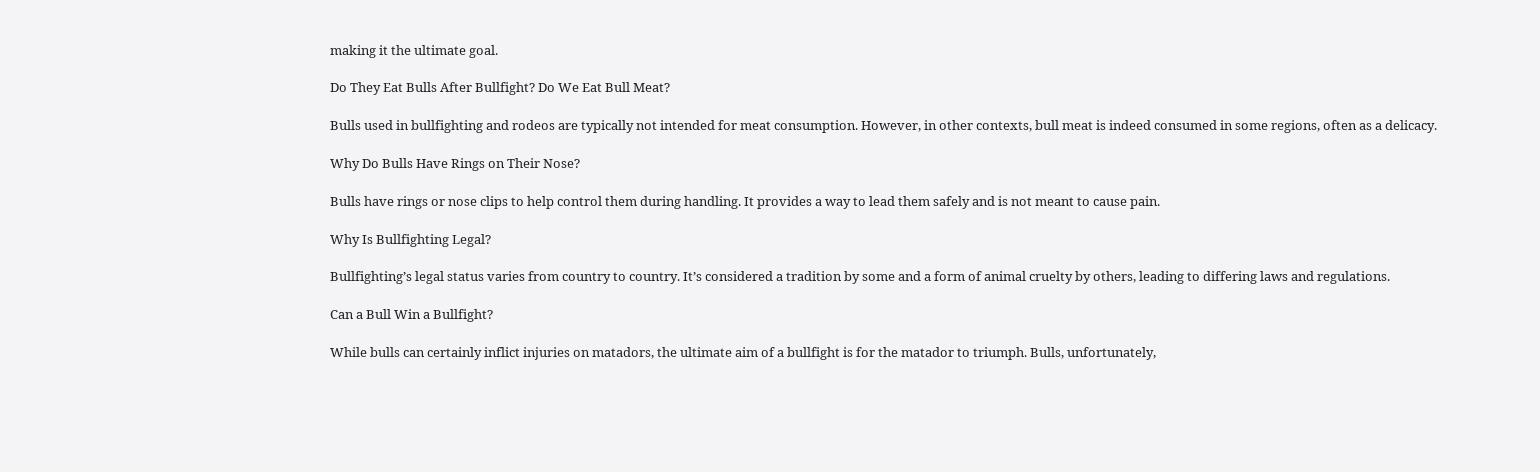making it the ultimate goal.

Do They Eat Bulls After Bullfight? Do We Eat Bull Meat?

Bulls used in bullfighting and rodeos are typically not intended for meat consumption. However, in other contexts, bull meat is indeed consumed in some regions, often as a delicacy.

Why Do Bulls Have Rings on Their Nose?

Bulls have rings or nose clips to help control them during handling. It provides a way to lead them safely and is not meant to cause pain.

Why Is Bullfighting Legal?

Bullfighting’s legal status varies from country to country. It’s considered a tradition by some and a form of animal cruelty by others, leading to differing laws and regulations.

Can a Bull Win a Bullfight?

While bulls can certainly inflict injuries on matadors, the ultimate aim of a bullfight is for the matador to triumph. Bulls, unfortunately,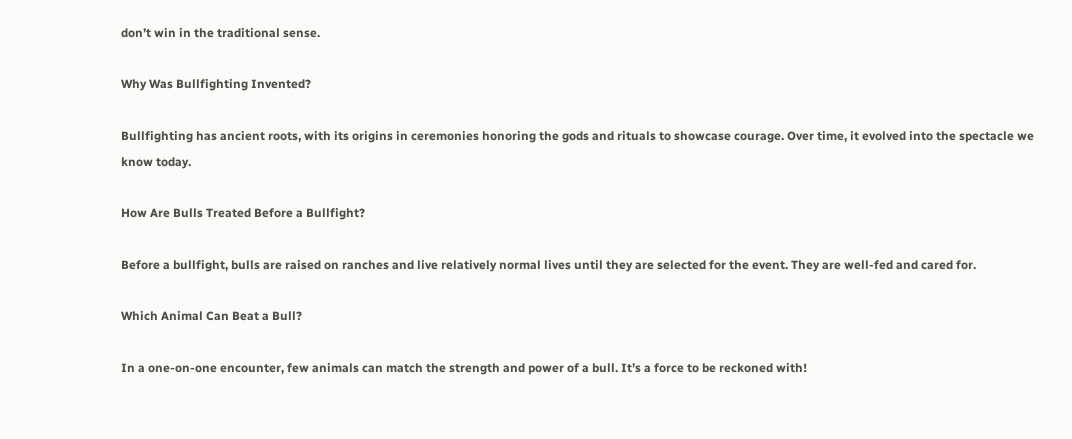don’t win in the traditional sense.

Why Was Bullfighting Invented?

Bullfighting has ancient roots, with its origins in ceremonies honoring the gods and rituals to showcase courage. Over time, it evolved into the spectacle we know today.

How Are Bulls Treated Before a Bullfight?

Before a bullfight, bulls are raised on ranches and live relatively normal lives until they are selected for the event. They are well-fed and cared for.

Which Animal Can Beat a Bull?

In a one-on-one encounter, few animals can match the strength and power of a bull. It’s a force to be reckoned with!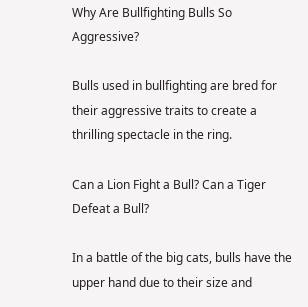Why Are Bullfighting Bulls So Aggressive?

Bulls used in bullfighting are bred for their aggressive traits to create a thrilling spectacle in the ring.

Can a Lion Fight a Bull? Can a Tiger Defeat a Bull?

In a battle of the big cats, bulls have the upper hand due to their size and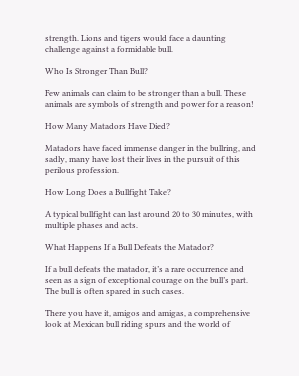strength. Lions and tigers would face a daunting challenge against a formidable bull.

Who Is Stronger Than Bull?

Few animals can claim to be stronger than a bull. These animals are symbols of strength and power for a reason!

How Many Matadors Have Died?

Matadors have faced immense danger in the bullring, and sadly, many have lost their lives in the pursuit of this perilous profession.

How Long Does a Bullfight Take?

A typical bullfight can last around 20 to 30 minutes, with multiple phases and acts.

What Happens If a Bull Defeats the Matador?

If a bull defeats the matador, it’s a rare occurrence and seen as a sign of exceptional courage on the bull’s part. The bull is often spared in such cases.

There you have it, amigos and amigas, a comprehensive look at Mexican bull riding spurs and the world of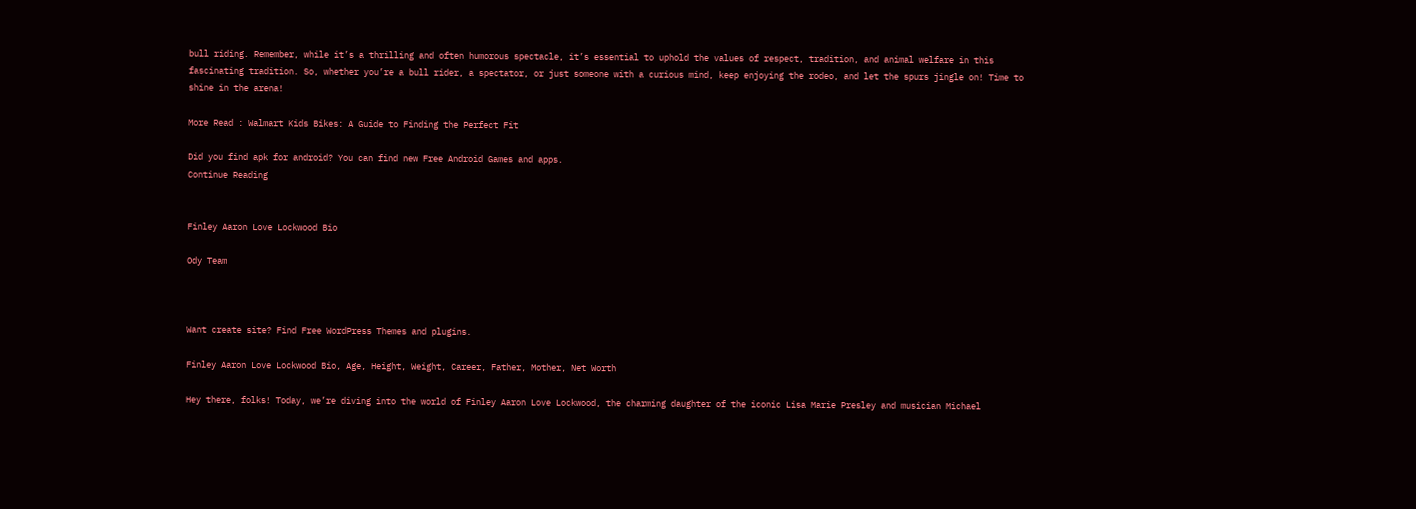bull riding. Remember, while it’s a thrilling and often humorous spectacle, it’s essential to uphold the values of respect, tradition, and animal welfare in this fascinating tradition. So, whether you’re a bull rider, a spectator, or just someone with a curious mind, keep enjoying the rodeo, and let the spurs jingle on! Time to shine in the arena!

More Read : Walmart Kids Bikes: A Guide to Finding the Perfect Fit

Did you find apk for android? You can find new Free Android Games and apps.
Continue Reading


Finley Aaron Love Lockwood Bio

Ody Team



Want create site? Find Free WordPress Themes and plugins.

Finley Aaron Love Lockwood Bio, Age, Height, Weight, Career, Father, Mother, Net Worth

Hey there, folks! Today, we’re diving into the world of Finley Aaron Love Lockwood, the charming daughter of the iconic Lisa Marie Presley and musician Michael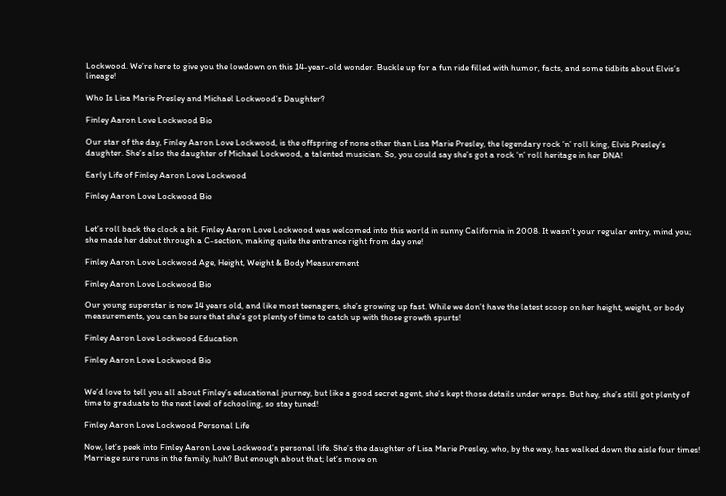Lockwood. We’re here to give you the lowdown on this 14-year-old wonder. Buckle up for a fun ride filled with humor, facts, and some tidbits about Elvis’s lineage!

Who Is Lisa Marie Presley and Michael Lockwood’s Daughter?

Finley Aaron Love Lockwood Bio

Our star of the day, Finley Aaron Love Lockwood, is the offspring of none other than Lisa Marie Presley, the legendary rock ‘n’ roll king, Elvis Presley’s daughter. She’s also the daughter of Michael Lockwood, a talented musician. So, you could say she’s got a rock ‘n’ roll heritage in her DNA!

Early Life of Finley Aaron Love Lockwood

Finley Aaron Love Lockwood Bio


Let’s roll back the clock a bit. Finley Aaron Love Lockwood was welcomed into this world in sunny California in 2008. It wasn’t your regular entry, mind you; she made her debut through a C-section, making quite the entrance right from day one!

Finley Aaron Love Lockwood Age, Height, Weight & Body Measurement

Finley Aaron Love Lockwood Bio

Our young superstar is now 14 years old, and like most teenagers, she’s growing up fast. While we don’t have the latest scoop on her height, weight, or body measurements, you can be sure that she’s got plenty of time to catch up with those growth spurts!

Finley Aaron Love Lockwood Education

Finley Aaron Love Lockwood Bio


We’d love to tell you all about Finley’s educational journey, but like a good secret agent, she’s kept those details under wraps. But hey, she’s still got plenty of time to graduate to the next level of schooling, so stay tuned!

Finley Aaron Love Lockwood Personal Life

Now, let’s peek into Finley Aaron Love Lockwood’s personal life. She’s the daughter of Lisa Marie Presley, who, by the way, has walked down the aisle four times! Marriage sure runs in the family, huh? But enough about that; let’s move on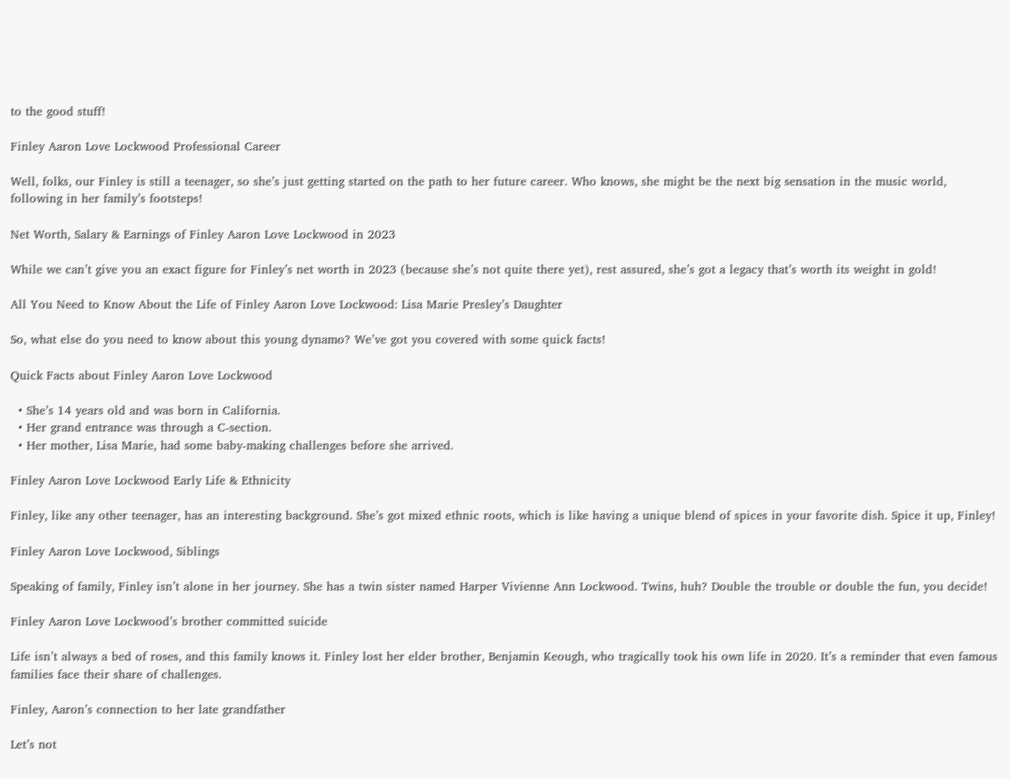to the good stuff!

Finley Aaron Love Lockwood Professional Career

Well, folks, our Finley is still a teenager, so she’s just getting started on the path to her future career. Who knows, she might be the next big sensation in the music world, following in her family’s footsteps!

Net Worth, Salary & Earnings of Finley Aaron Love Lockwood in 2023

While we can’t give you an exact figure for Finley’s net worth in 2023 (because she’s not quite there yet), rest assured, she’s got a legacy that’s worth its weight in gold!

All You Need to Know About the Life of Finley Aaron Love Lockwood: Lisa Marie Presley’s Daughter

So, what else do you need to know about this young dynamo? We’ve got you covered with some quick facts!

Quick Facts about Finley Aaron Love Lockwood

  • She’s 14 years old and was born in California.
  • Her grand entrance was through a C-section.
  • Her mother, Lisa Marie, had some baby-making challenges before she arrived.

Finley Aaron Love Lockwood Early Life & Ethnicity

Finley, like any other teenager, has an interesting background. She’s got mixed ethnic roots, which is like having a unique blend of spices in your favorite dish. Spice it up, Finley!

Finley Aaron Love Lockwood, Siblings

Speaking of family, Finley isn’t alone in her journey. She has a twin sister named Harper Vivienne Ann Lockwood. Twins, huh? Double the trouble or double the fun, you decide!

Finley Aaron Love Lockwood’s brother committed suicide

Life isn’t always a bed of roses, and this family knows it. Finley lost her elder brother, Benjamin Keough, who tragically took his own life in 2020. It’s a reminder that even famous families face their share of challenges.

Finley, Aaron’s connection to her late grandfather

Let’s not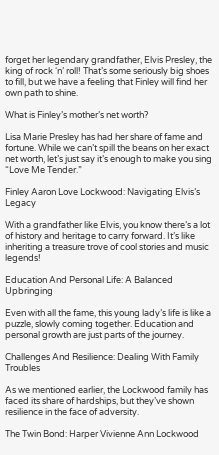forget her legendary grandfather, Elvis Presley, the king of rock ‘n’ roll! That’s some seriously big shoes to fill, but we have a feeling that Finley will find her own path to shine.

What is Finley’s mother’s net worth?

Lisa Marie Presley has had her share of fame and fortune. While we can’t spill the beans on her exact net worth, let’s just say it’s enough to make you sing “Love Me Tender.”

Finley Aaron Love Lockwood: Navigating Elvis’s Legacy

With a grandfather like Elvis, you know there’s a lot of history and heritage to carry forward. It’s like inheriting a treasure trove of cool stories and music legends!

Education And Personal Life: A Balanced Upbringing

Even with all the fame, this young lady’s life is like a puzzle, slowly coming together. Education and personal growth are just parts of the journey.

Challenges And Resilience: Dealing With Family Troubles

As we mentioned earlier, the Lockwood family has faced its share of hardships, but they’ve shown resilience in the face of adversity.

The Twin Bond: Harper Vivienne Ann Lockwood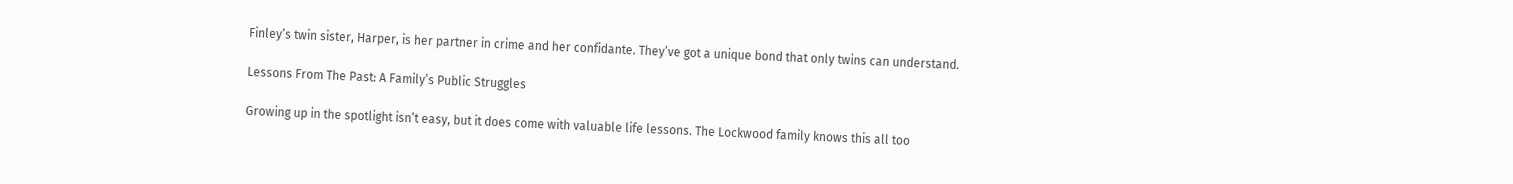Finley’s twin sister, Harper, is her partner in crime and her confidante. They’ve got a unique bond that only twins can understand.

Lessons From The Past: A Family’s Public Struggles

Growing up in the spotlight isn’t easy, but it does come with valuable life lessons. The Lockwood family knows this all too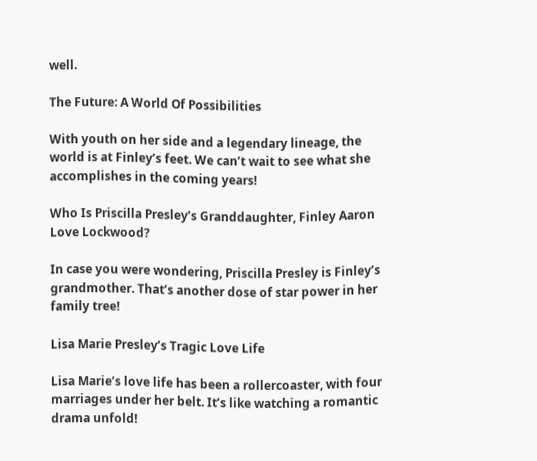well.

The Future: A World Of Possibilities

With youth on her side and a legendary lineage, the world is at Finley’s feet. We can’t wait to see what she accomplishes in the coming years!

Who Is Priscilla Presley’s Granddaughter, Finley Aaron Love Lockwood?

In case you were wondering, Priscilla Presley is Finley’s grandmother. That’s another dose of star power in her family tree!

Lisa Marie Presley’s Tragic Love Life

Lisa Marie’s love life has been a rollercoaster, with four marriages under her belt. It’s like watching a romantic drama unfold!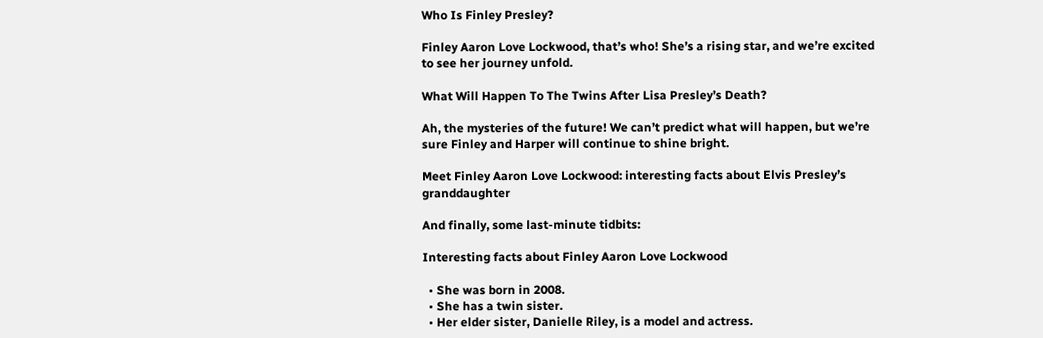Who Is Finley Presley?

Finley Aaron Love Lockwood, that’s who! She’s a rising star, and we’re excited to see her journey unfold.

What Will Happen To The Twins After Lisa Presley’s Death?

Ah, the mysteries of the future! We can’t predict what will happen, but we’re sure Finley and Harper will continue to shine bright.

Meet Finley Aaron Love Lockwood: interesting facts about Elvis Presley’s granddaughter

And finally, some last-minute tidbits:

Interesting facts about Finley Aaron Love Lockwood

  • She was born in 2008.
  • She has a twin sister.
  • Her elder sister, Danielle Riley, is a model and actress.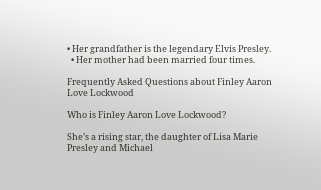• Her grandfather is the legendary Elvis Presley.
  • Her mother had been married four times.

Frequently Asked Questions about Finley Aaron Love Lockwood

Who is Finley Aaron Love Lockwood?

She’s a rising star, the daughter of Lisa Marie Presley and Michael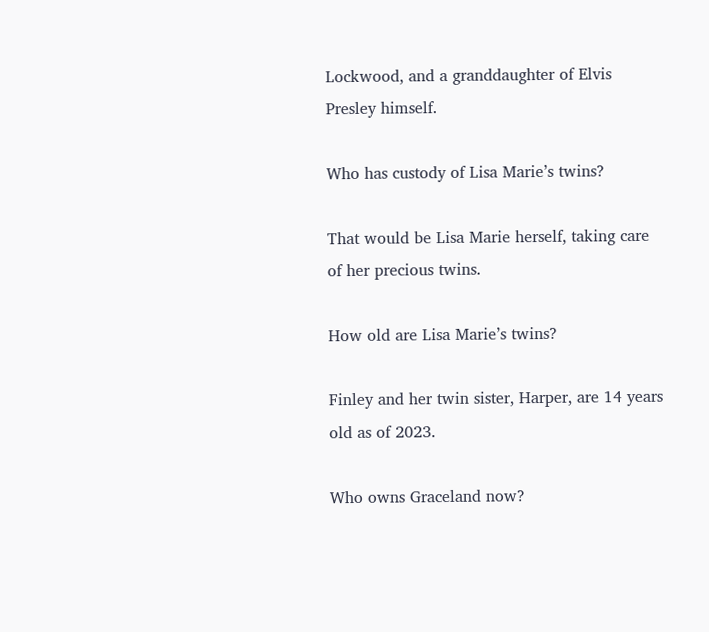Lockwood, and a granddaughter of Elvis Presley himself.

Who has custody of Lisa Marie’s twins?

That would be Lisa Marie herself, taking care of her precious twins.

How old are Lisa Marie’s twins?

Finley and her twin sister, Harper, are 14 years old as of 2023.

Who owns Graceland now?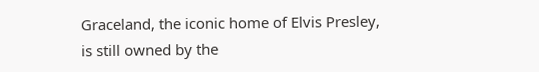Graceland, the iconic home of Elvis Presley, is still owned by the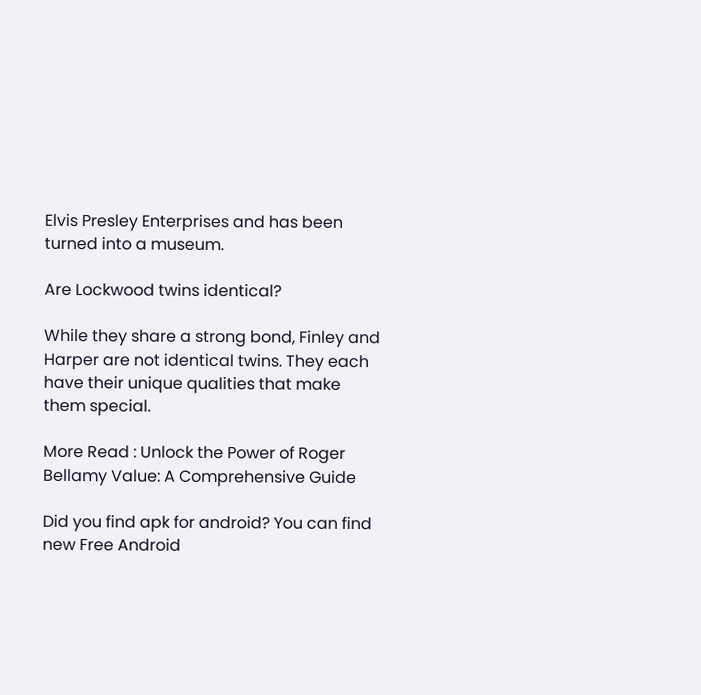Elvis Presley Enterprises and has been turned into a museum.

Are Lockwood twins identical?

While they share a strong bond, Finley and Harper are not identical twins. They each have their unique qualities that make them special.

More Read : Unlock the Power of Roger Bellamy Value: A Comprehensive Guide

Did you find apk for android? You can find new Free Android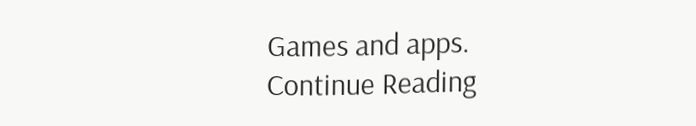Games and apps.
Continue Reading